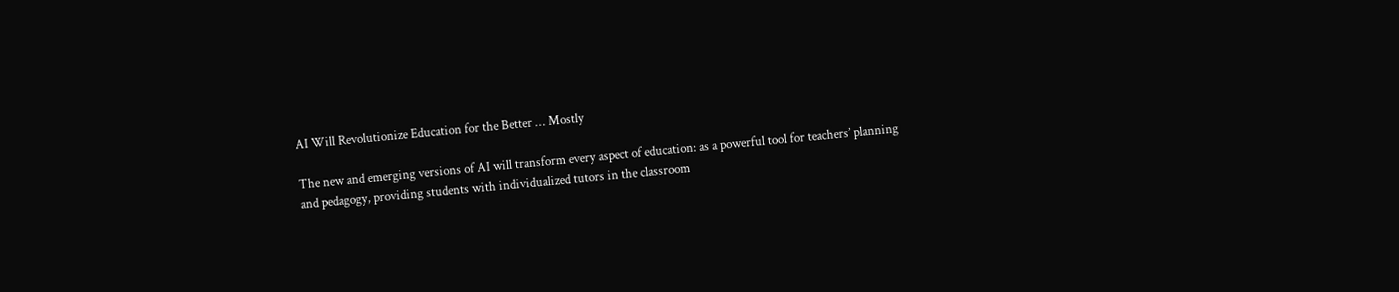AI Will Revolutionize Education for the Better … Mostly

The new and emerging versions of AI will transform every aspect of education: as a powerful tool for teachers’ planning and pedagogy, providing students with individualized tutors in the classroom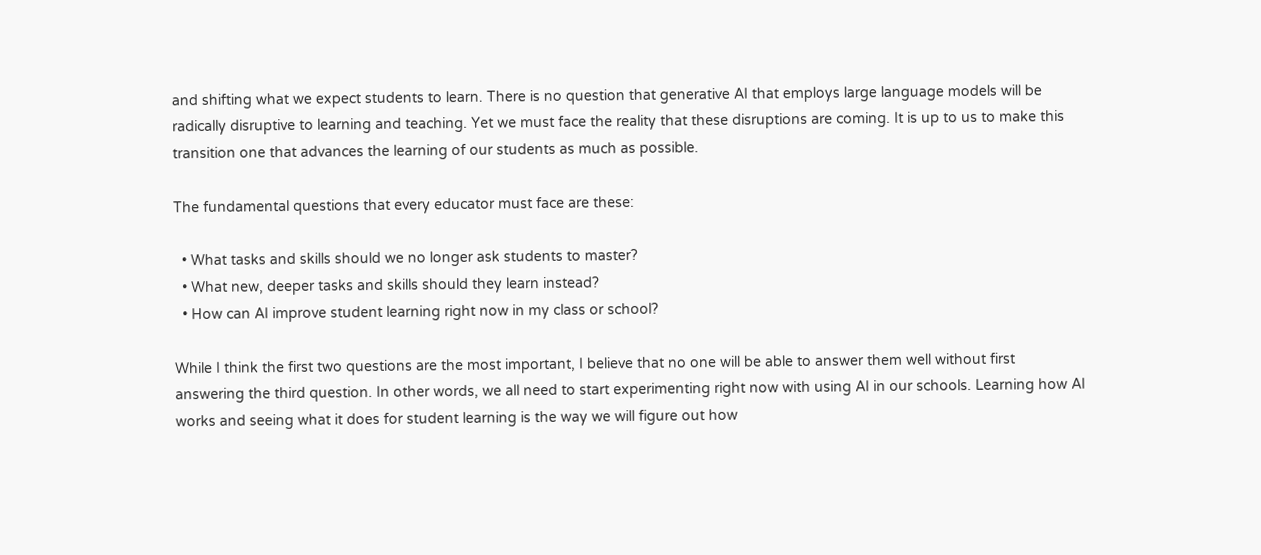and shifting what we expect students to learn. There is no question that generative AI that employs large language models will be radically disruptive to learning and teaching. Yet we must face the reality that these disruptions are coming. It is up to us to make this transition one that advances the learning of our students as much as possible.

The fundamental questions that every educator must face are these:

  • What tasks and skills should we no longer ask students to master?
  • What new, deeper tasks and skills should they learn instead?
  • How can AI improve student learning right now in my class or school?

While I think the first two questions are the most important, I believe that no one will be able to answer them well without first answering the third question. In other words, we all need to start experimenting right now with using AI in our schools. Learning how AI works and seeing what it does for student learning is the way we will figure out how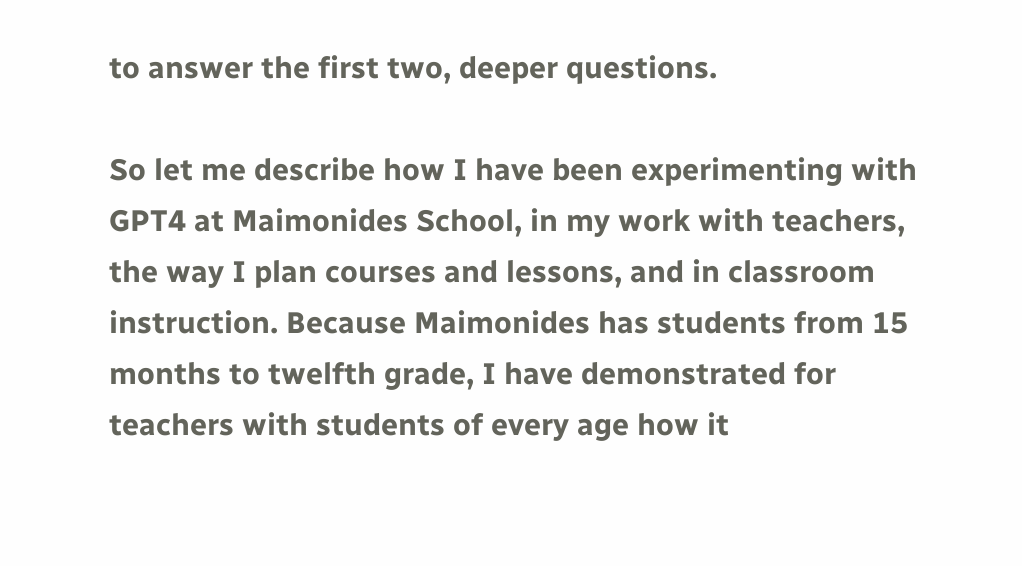to answer the first two, deeper questions.

So let me describe how I have been experimenting with GPT4 at Maimonides School, in my work with teachers, the way I plan courses and lessons, and in classroom instruction. Because Maimonides has students from 15 months to twelfth grade, I have demonstrated for teachers with students of every age how it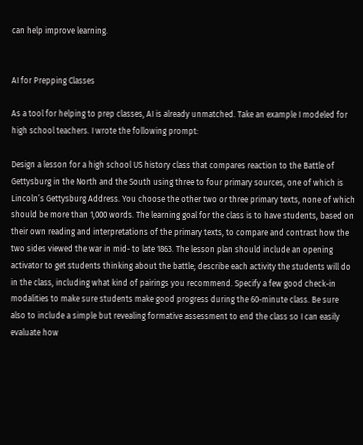can help improve learning.


AI for Prepping Classes

As a tool for helping to prep classes, AI is already unmatched. Take an example I modeled for high school teachers. I wrote the following prompt:

Design a lesson for a high school US history class that compares reaction to the Battle of Gettysburg in the North and the South using three to four primary sources, one of which is Lincoln’s Gettysburg Address. You choose the other two or three primary texts, none of which should be more than 1,000 words. The learning goal for the class is to have students, based on their own reading and interpretations of the primary texts, to compare and contrast how the two sides viewed the war in mid- to late 1863. The lesson plan should include an opening activator to get students thinking about the battle; describe each activity the students will do in the class, including what kind of pairings you recommend. Specify a few good check-in modalities to make sure students make good progress during the 60-minute class. Be sure also to include a simple but revealing formative assessment to end the class so I can easily evaluate how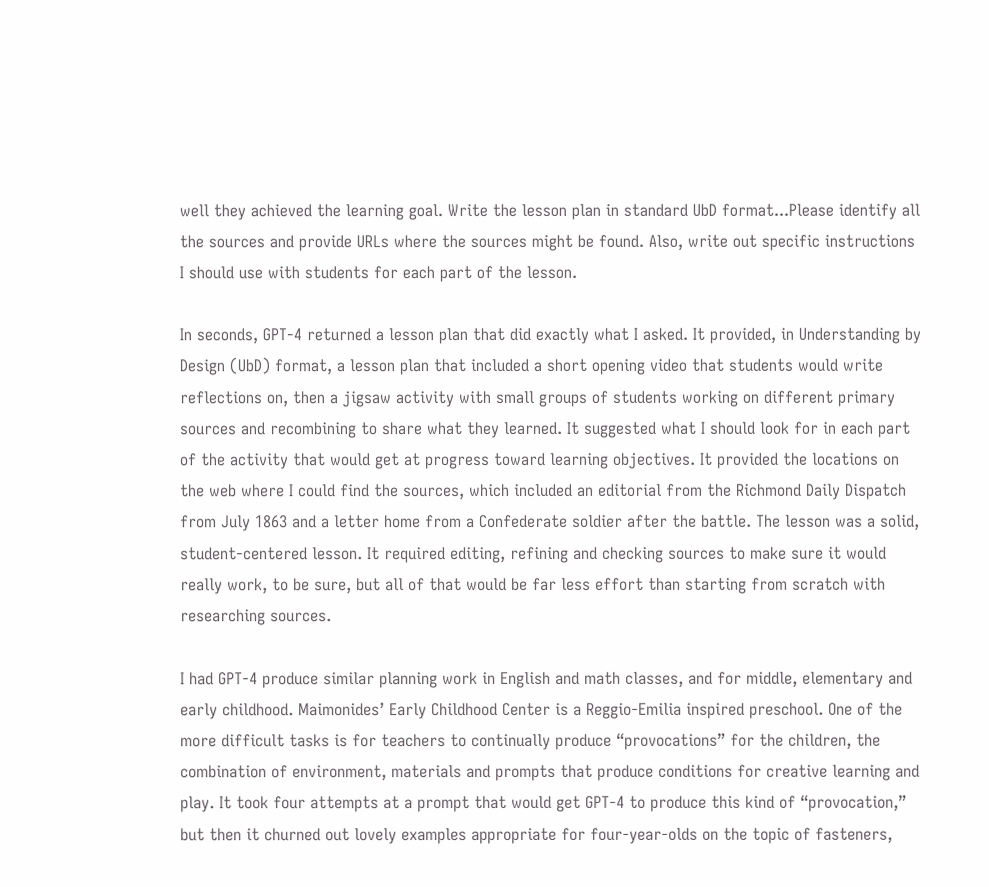well they achieved the learning goal. Write the lesson plan in standard UbD format...Please identify all the sources and provide URLs where the sources might be found. Also, write out specific instructions I should use with students for each part of the lesson.

In seconds, GPT-4 returned a lesson plan that did exactly what I asked. It provided, in Understanding by Design (UbD) format, a lesson plan that included a short opening video that students would write reflections on, then a jigsaw activity with small groups of students working on different primary sources and recombining to share what they learned. It suggested what I should look for in each part of the activity that would get at progress toward learning objectives. It provided the locations on the web where I could find the sources, which included an editorial from the Richmond Daily Dispatch from July 1863 and a letter home from a Confederate soldier after the battle. The lesson was a solid, student-centered lesson. It required editing, refining and checking sources to make sure it would really work, to be sure, but all of that would be far less effort than starting from scratch with researching sources.

I had GPT-4 produce similar planning work in English and math classes, and for middle, elementary and early childhood. Maimonides’ Early Childhood Center is a Reggio-Emilia inspired preschool. One of the more difficult tasks is for teachers to continually produce “provocations” for the children, the combination of environment, materials and prompts that produce conditions for creative learning and play. It took four attempts at a prompt that would get GPT-4 to produce this kind of “provocation,” but then it churned out lovely examples appropriate for four-year-olds on the topic of fasteners,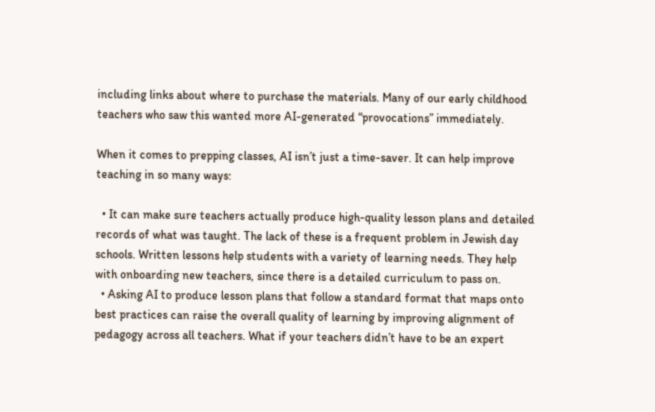including links about where to purchase the materials. Many of our early childhood teachers who saw this wanted more AI-generated “provocations” immediately.

When it comes to prepping classes, AI isn’t just a time-saver. It can help improve teaching in so many ways:

  • It can make sure teachers actually produce high-quality lesson plans and detailed records of what was taught. The lack of these is a frequent problem in Jewish day schools. Written lessons help students with a variety of learning needs. They help with onboarding new teachers, since there is a detailed curriculum to pass on.
  • Asking AI to produce lesson plans that follow a standard format that maps onto best practices can raise the overall quality of learning by improving alignment of pedagogy across all teachers. What if your teachers didn’t have to be an expert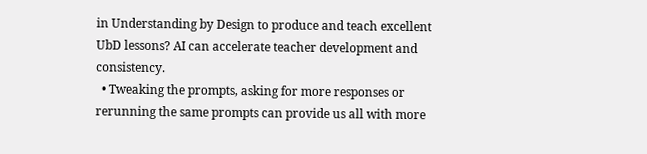in Understanding by Design to produce and teach excellent UbD lessons? AI can accelerate teacher development and consistency.
  • Tweaking the prompts, asking for more responses or rerunning the same prompts can provide us all with more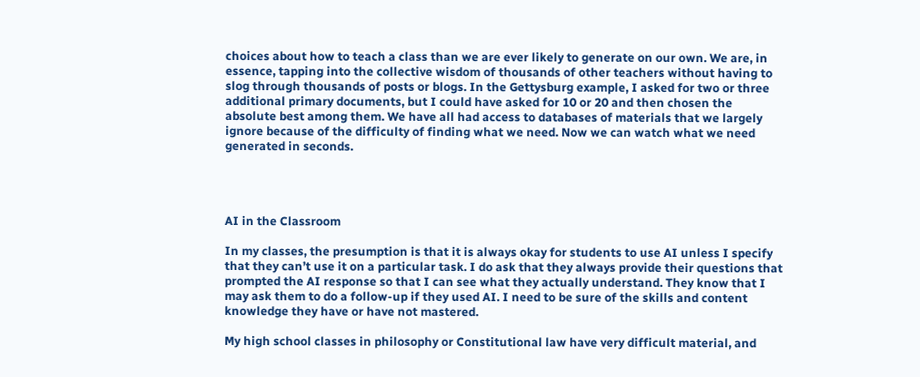choices about how to teach a class than we are ever likely to generate on our own. We are, in essence, tapping into the collective wisdom of thousands of other teachers without having to slog through thousands of posts or blogs. In the Gettysburg example, I asked for two or three additional primary documents, but I could have asked for 10 or 20 and then chosen the absolute best among them. We have all had access to databases of materials that we largely ignore because of the difficulty of finding what we need. Now we can watch what we need generated in seconds.




AI in the Classroom

In my classes, the presumption is that it is always okay for students to use AI unless I specify that they can’t use it on a particular task. I do ask that they always provide their questions that prompted the AI response so that I can see what they actually understand. They know that I may ask them to do a follow-up if they used AI. I need to be sure of the skills and content knowledge they have or have not mastered.

My high school classes in philosophy or Constitutional law have very difficult material, and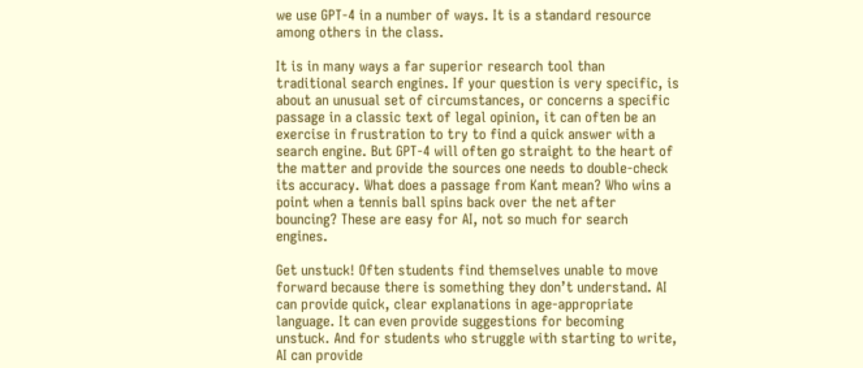we use GPT-4 in a number of ways. It is a standard resource among others in the class.

It is in many ways a far superior research tool than traditional search engines. If your question is very specific, is about an unusual set of circumstances, or concerns a specific passage in a classic text of legal opinion, it can often be an exercise in frustration to try to find a quick answer with a search engine. But GPT-4 will often go straight to the heart of the matter and provide the sources one needs to double-check its accuracy. What does a passage from Kant mean? Who wins a point when a tennis ball spins back over the net after bouncing? These are easy for AI, not so much for search engines.

Get unstuck! Often students find themselves unable to move forward because there is something they don’t understand. AI can provide quick, clear explanations in age-appropriate language. It can even provide suggestions for becoming unstuck. And for students who struggle with starting to write, AI can provide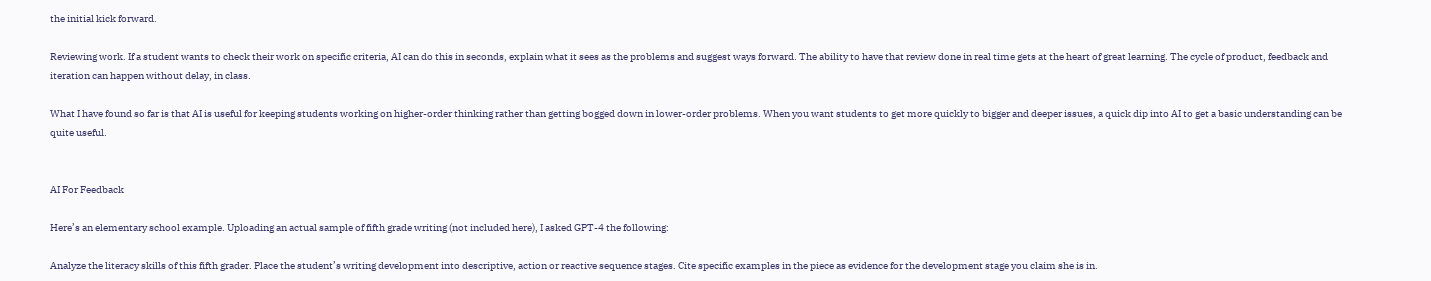the initial kick forward.

Reviewing work. If a student wants to check their work on specific criteria, AI can do this in seconds, explain what it sees as the problems and suggest ways forward. The ability to have that review done in real time gets at the heart of great learning. The cycle of product, feedback and iteration can happen without delay, in class.

What I have found so far is that AI is useful for keeping students working on higher-order thinking rather than getting bogged down in lower-order problems. When you want students to get more quickly to bigger and deeper issues, a quick dip into AI to get a basic understanding can be quite useful.


AI For Feedback

Here’s an elementary school example. Uploading an actual sample of fifth grade writing (not included here), I asked GPT-4 the following:

Analyze the literacy skills of this fifth grader. Place the student’s writing development into descriptive, action or reactive sequence stages. Cite specific examples in the piece as evidence for the development stage you claim she is in.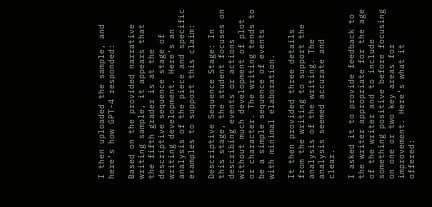I then uploaded the sample, and here’s how GPT-4 responded:

Based on the provided narrative writing sample, it appears that the fifth grader is at the descriptive sequence stage of writing development. Here’s an analysis of the piece and specific examples to support this claim:

Descriptive Sequence Stage: In this stage, the student focuses on describing events or actions without much development of plot or character. The writing tends to be a simple sequence of events with minimal elaboration.

It then provided three details from the writing to support the analysis of the writing. The analysis seemed accurate and clear.

I asked it to provide feedback to the writer appropriate for the age of the writer and to include something positive before focusing on one or two key areas for improvement. Here’s what it offered: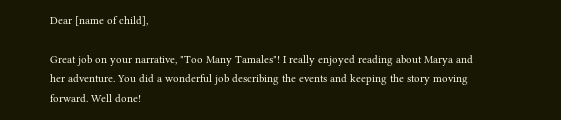Dear [name of child],

Great job on your narrative, "Too Many Tamales"! I really enjoyed reading about Marya and her adventure. You did a wonderful job describing the events and keeping the story moving forward. Well done!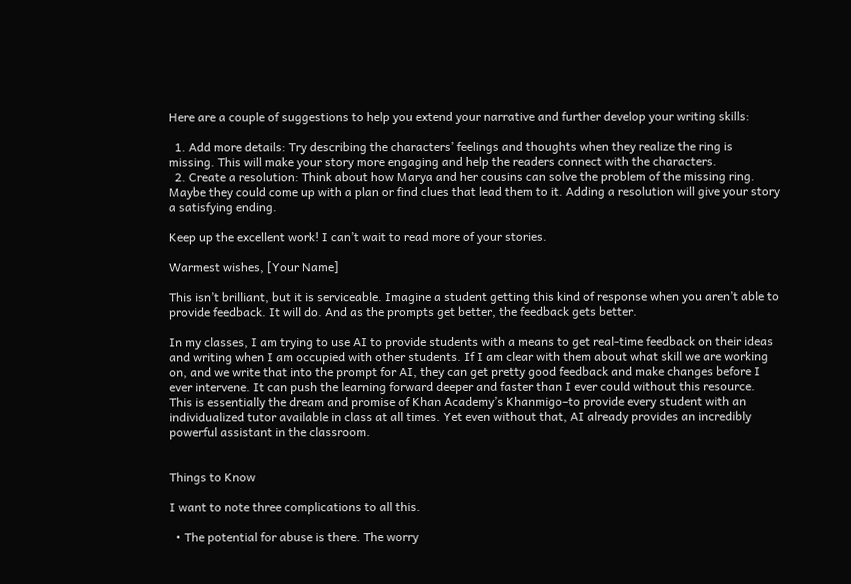Here are a couple of suggestions to help you extend your narrative and further develop your writing skills:

  1. Add more details: Try describing the characters’ feelings and thoughts when they realize the ring is missing. This will make your story more engaging and help the readers connect with the characters.
  2. Create a resolution: Think about how Marya and her cousins can solve the problem of the missing ring. Maybe they could come up with a plan or find clues that lead them to it. Adding a resolution will give your story a satisfying ending.

Keep up the excellent work! I can’t wait to read more of your stories.

Warmest wishes, [Your Name]

This isn’t brilliant, but it is serviceable. Imagine a student getting this kind of response when you aren’t able to provide feedback. It will do. And as the prompts get better, the feedback gets better.

In my classes, I am trying to use AI to provide students with a means to get real-time feedback on their ideas and writing when I am occupied with other students. If I am clear with them about what skill we are working on, and we write that into the prompt for AI, they can get pretty good feedback and make changes before I ever intervene. It can push the learning forward deeper and faster than I ever could without this resource. This is essentially the dream and promise of Khan Academy’s Khanmigo–to provide every student with an individualized tutor available in class at all times. Yet even without that, AI already provides an incredibly powerful assistant in the classroom.


Things to Know

I want to note three complications to all this.

  • The potential for abuse is there. The worry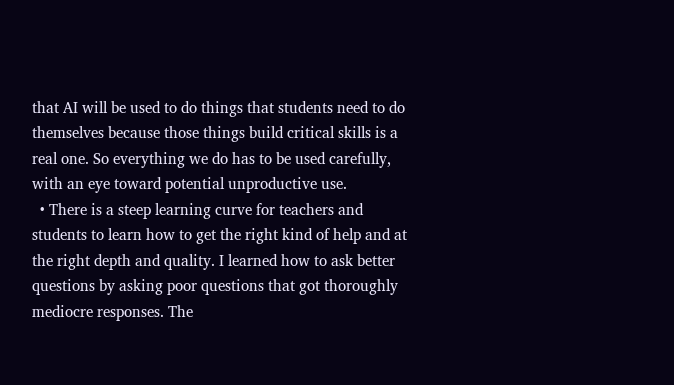that AI will be used to do things that students need to do themselves because those things build critical skills is a real one. So everything we do has to be used carefully, with an eye toward potential unproductive use.
  • There is a steep learning curve for teachers and students to learn how to get the right kind of help and at the right depth and quality. I learned how to ask better questions by asking poor questions that got thoroughly mediocre responses. The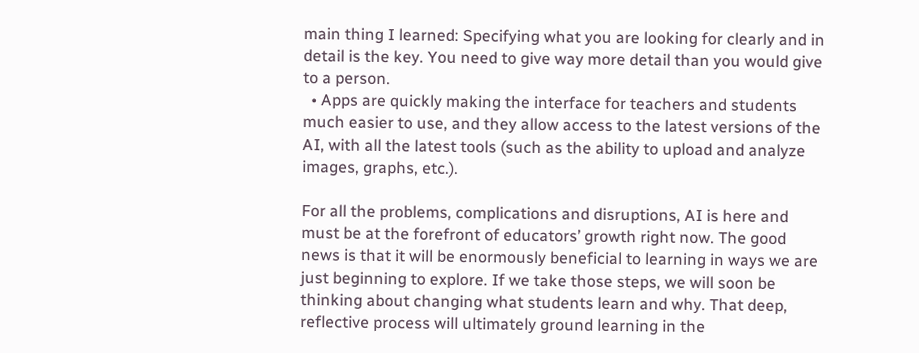main thing I learned: Specifying what you are looking for clearly and in detail is the key. You need to give way more detail than you would give to a person.
  • Apps are quickly making the interface for teachers and students much easier to use, and they allow access to the latest versions of the AI, with all the latest tools (such as the ability to upload and analyze images, graphs, etc.).

For all the problems, complications and disruptions, AI is here and must be at the forefront of educators’ growth right now. The good news is that it will be enormously beneficial to learning in ways we are just beginning to explore. If we take those steps, we will soon be thinking about changing what students learn and why. That deep, reflective process will ultimately ground learning in the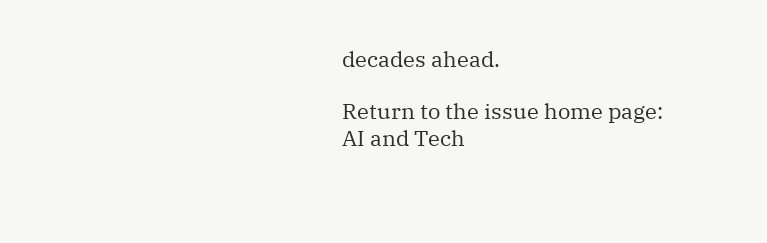decades ahead.

Return to the issue home page:
AI and Tech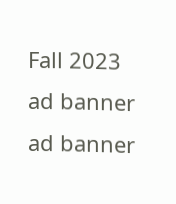Fall 2023
ad banner
ad banner